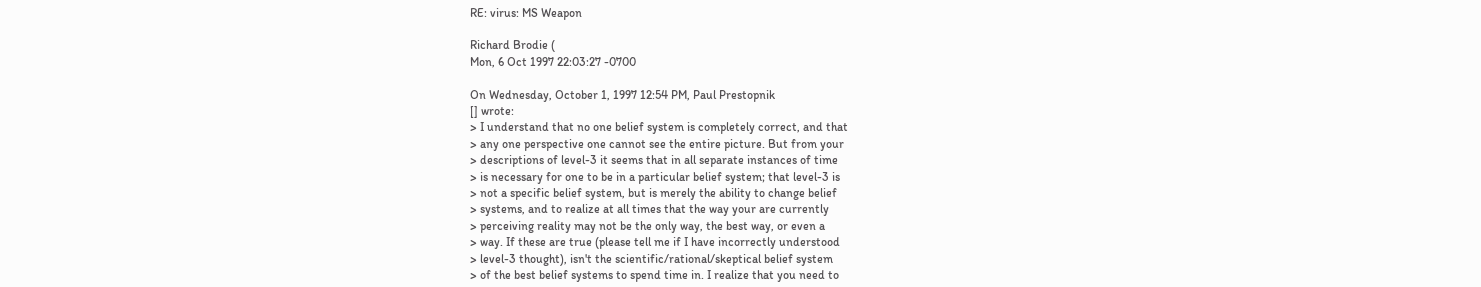RE: virus: MS Weapon

Richard Brodie (
Mon, 6 Oct 1997 22:03:27 -0700

On Wednesday, October 1, 1997 12:54 PM, Paul Prestopnik
[] wrote:
> I understand that no one belief system is completely correct, and that
> any one perspective one cannot see the entire picture. But from your
> descriptions of level-3 it seems that in all separate instances of time
> is necessary for one to be in a particular belief system; that level-3 is
> not a specific belief system, but is merely the ability to change belief
> systems, and to realize at all times that the way your are currently
> perceiving reality may not be the only way, the best way, or even a
> way. If these are true (please tell me if I have incorrectly understood
> level-3 thought), isn't the scientific/rational/skeptical belief system
> of the best belief systems to spend time in. I realize that you need to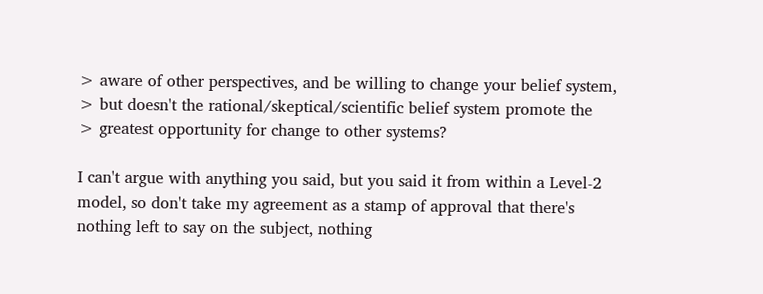> aware of other perspectives, and be willing to change your belief system,
> but doesn't the rational/skeptical/scientific belief system promote the
> greatest opportunity for change to other systems?

I can't argue with anything you said, but you said it from within a Level-2
model, so don't take my agreement as a stamp of approval that there's
nothing left to say on the subject, nothing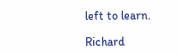left to learn.

Richard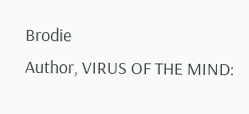Brodie
Author, VIRUS OF THE MIND: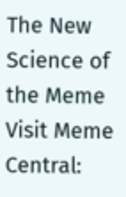The New Science of the Meme
Visit Meme Central: